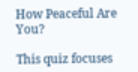How Peaceful Are You?

This quiz focuses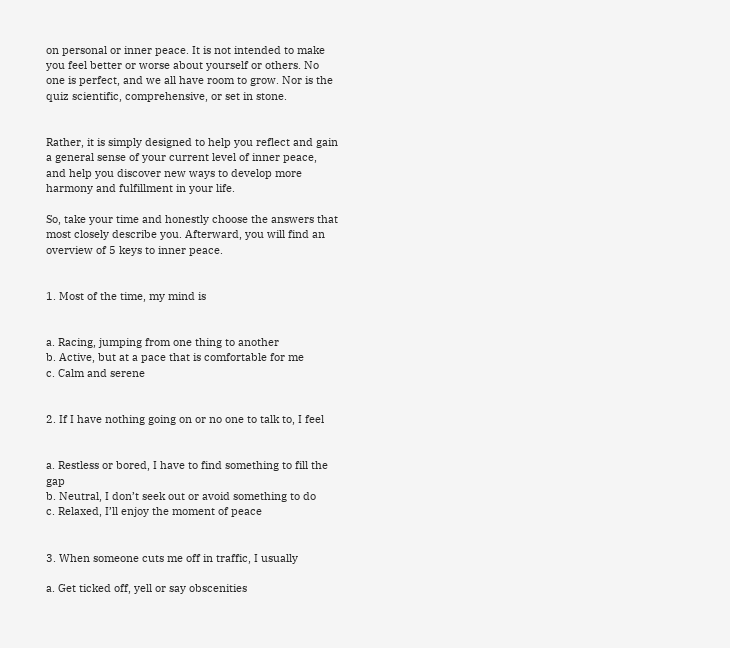on personal or inner peace. It is not intended to make you feel better or worse about yourself or others. No one is perfect, and we all have room to grow. Nor is the quiz scientific, comprehensive, or set in stone.


Rather, it is simply designed to help you reflect and gain a general sense of your current level of inner peace, and help you discover new ways to develop more harmony and fulfillment in your life.

So, take your time and honestly choose the answers that most closely describe you. Afterward, you will find an overview of 5 keys to inner peace.


1. Most of the time, my mind is


a. Racing, jumping from one thing to another
b. Active, but at a pace that is comfortable for me
c. Calm and serene


2. If I have nothing going on or no one to talk to, I feel


a. Restless or bored, I have to find something to fill the gap
b. Neutral, I don’t seek out or avoid something to do
c. Relaxed, I’ll enjoy the moment of peace


3. When someone cuts me off in traffic, I usually

a. Get ticked off, yell or say obscenities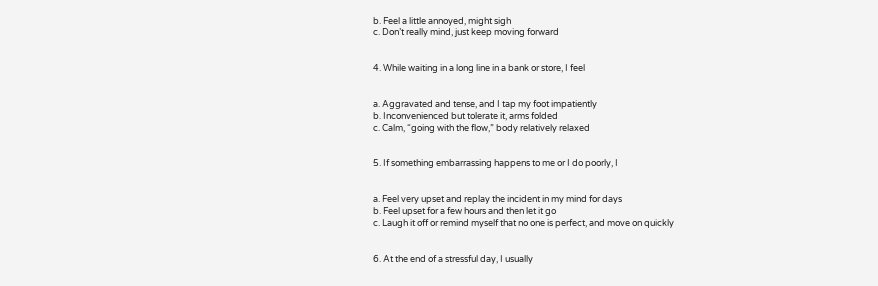b. Feel a little annoyed, might sigh
c. Don’t really mind, just keep moving forward


4. While waiting in a long line in a bank or store, I feel


a. Aggravated and tense, and I tap my foot impatiently
b. Inconvenienced but tolerate it, arms folded
c. Calm, “going with the flow,” body relatively relaxed


5. If something embarrassing happens to me or I do poorly, I


a. Feel very upset and replay the incident in my mind for days
b. Feel upset for a few hours and then let it go
c. Laugh it off or remind myself that no one is perfect, and move on quickly


6. At the end of a stressful day, I usually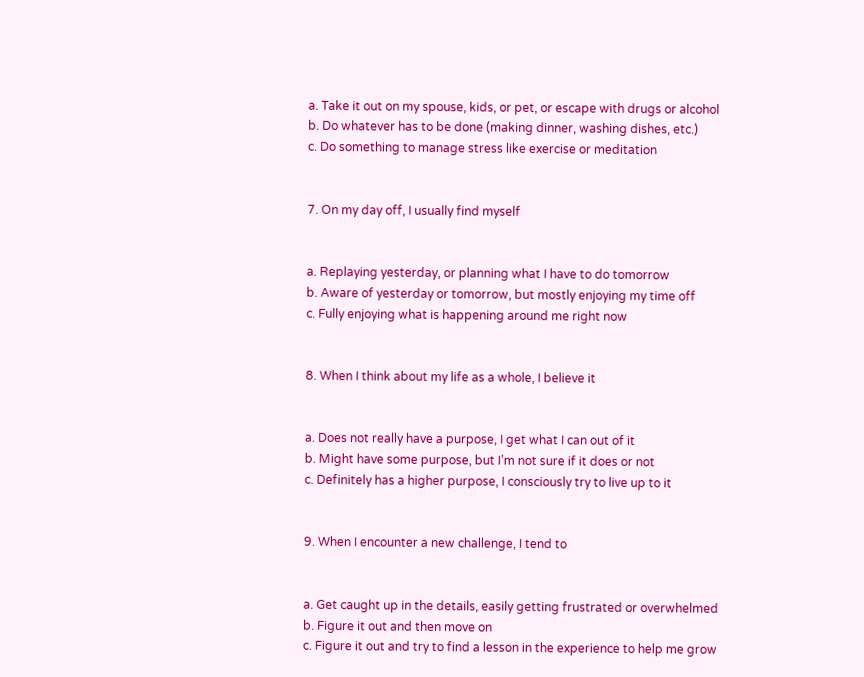a. Take it out on my spouse, kids, or pet, or escape with drugs or alcohol
b. Do whatever has to be done (making dinner, washing dishes, etc.)
c. Do something to manage stress like exercise or meditation


7. On my day off, I usually find myself


a. Replaying yesterday, or planning what I have to do tomorrow
b. Aware of yesterday or tomorrow, but mostly enjoying my time off
c. Fully enjoying what is happening around me right now


8. When I think about my life as a whole, I believe it


a. Does not really have a purpose, I get what I can out of it
b. Might have some purpose, but I’m not sure if it does or not
c. Definitely has a higher purpose, I consciously try to live up to it


9. When I encounter a new challenge, I tend to


a. Get caught up in the details, easily getting frustrated or overwhelmed
b. Figure it out and then move on
c. Figure it out and try to find a lesson in the experience to help me grow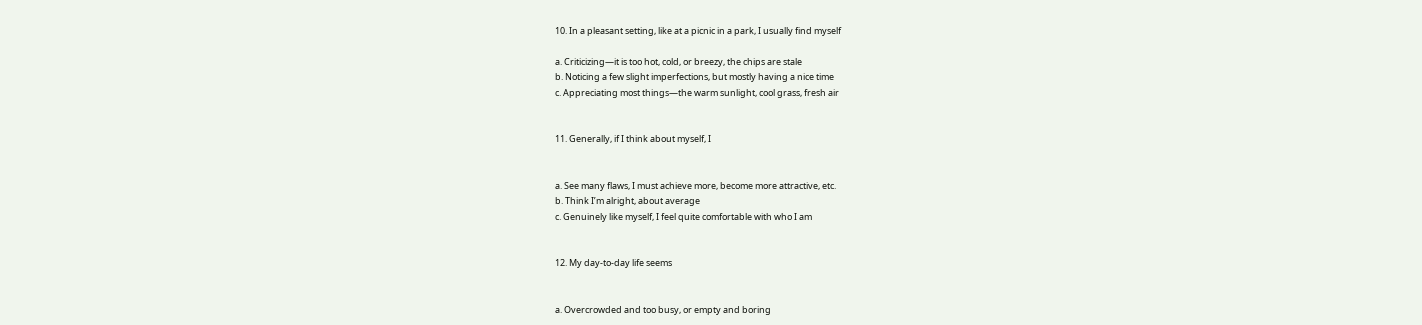10. In a pleasant setting, like at a picnic in a park, I usually find myself

a. Criticizing—it is too hot, cold, or breezy, the chips are stale
b. Noticing a few slight imperfections, but mostly having a nice time
c. Appreciating most things—the warm sunlight, cool grass, fresh air


11. Generally, if I think about myself, I


a. See many flaws, I must achieve more, become more attractive, etc.
b. Think I’m alright, about average
c. Genuinely like myself, I feel quite comfortable with who I am


12. My day-to-day life seems


a. Overcrowded and too busy, or empty and boring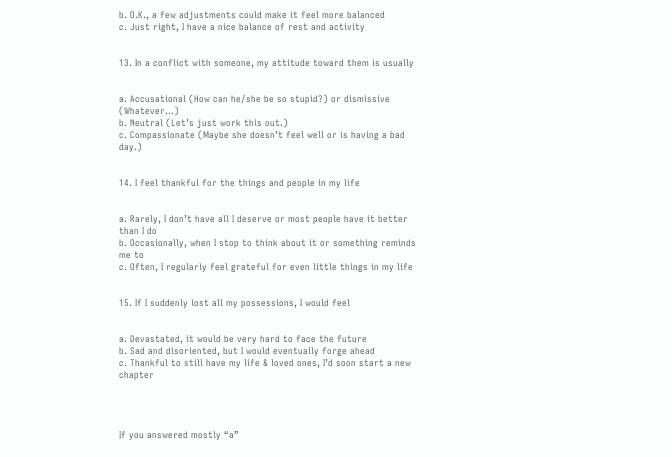b. O.K., a few adjustments could make it feel more balanced
c. Just right, I have a nice balance of rest and activity


13. In a conflict with someone, my attitude toward them is usually


a. Accusational (How can he/she be so stupid?) or dismissive (Whatever…)
b. Neutral (Let’s just work this out.)
c. Compassionate (Maybe she doesn’t feel well or is having a bad day.)


14. I feel thankful for the things and people in my life


a. Rarely, I don’t have all I deserve or most people have it better than I do
b. Occasionally, when I stop to think about it or something reminds me to
c. Often, I regularly feel grateful for even little things in my life


15. If I suddenly lost all my possessions, I would feel


a. Devastated, it would be very hard to face the future
b. Sad and disoriented, but I would eventually forge ahead
c. Thankful to still have my life & loved ones, I’d soon start a new chapter




If you answered mostly “a”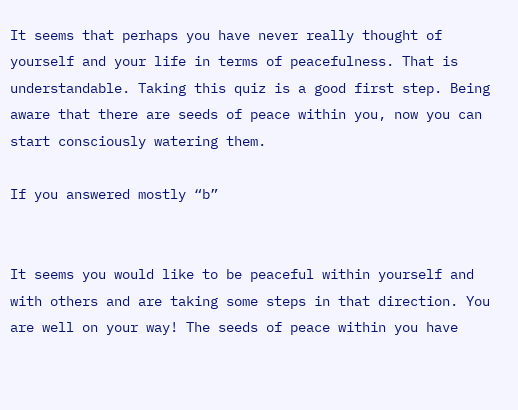It seems that perhaps you have never really thought of yourself and your life in terms of peacefulness. That is understandable. Taking this quiz is a good first step. Being aware that there are seeds of peace within you, now you can start consciously watering them.

If you answered mostly “b”


It seems you would like to be peaceful within yourself and with others and are taking some steps in that direction. You are well on your way! The seeds of peace within you have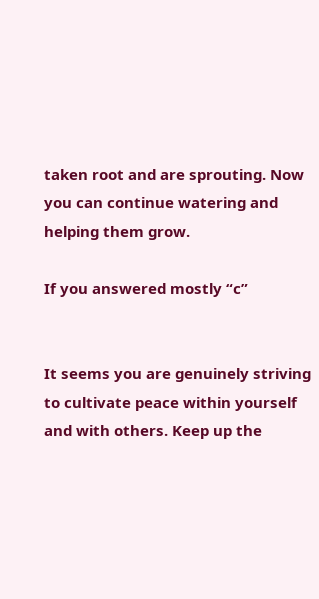taken root and are sprouting. Now you can continue watering and helping them grow.

If you answered mostly “c”


It seems you are genuinely striving to cultivate peace within yourself and with others. Keep up the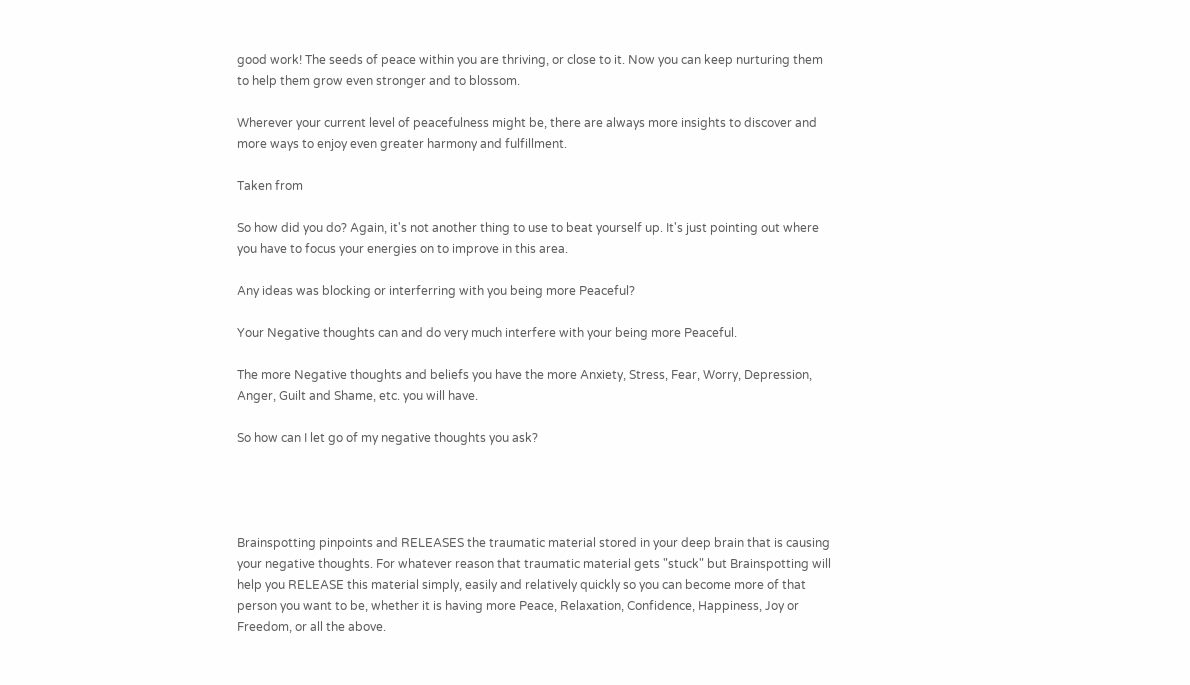good work! The seeds of peace within you are thriving, or close to it. Now you can keep nurturing them to help them grow even stronger and to blossom.

Wherever your current level of peacefulness might be, there are always more insights to discover and more ways to enjoy even greater harmony and fulfillment.

Taken from

So how did you do? Again, it's not another thing to use to beat yourself up. It's just pointing out where you have to focus your energies on to improve in this area.

Any ideas was blocking or interferring with you being more Peaceful?

Your Negative thoughts can and do very much interfere with your being more Peaceful.

The more Negative thoughts and beliefs you have the more Anxiety, Stress, Fear, Worry, Depression, Anger, Guilt and Shame, etc. you will have.

So how can I let go of my negative thoughts you ask?




Brainspotting pinpoints and RELEASES the traumatic material stored in your deep brain that is causing your negative thoughts. For whatever reason that traumatic material gets "stuck" but Brainspotting will help you RELEASE this material simply, easily and relatively quickly so you can become more of that person you want to be, whether it is having more Peace, Relaxation, Confidence, Happiness, Joy or Freedom, or all the above.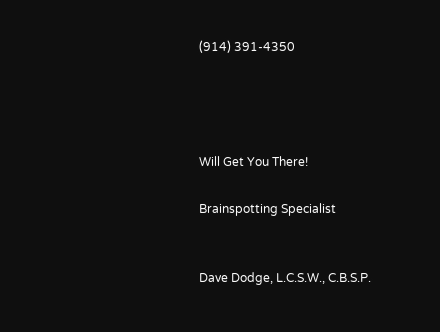(914) 391-4350




Will Get You There!

Brainspotting Specialist


Dave Dodge, L.C.S.W., C.B.S.P.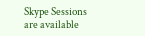Skype Sessions are available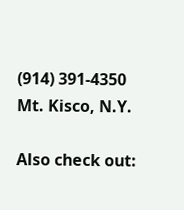(914) 391-4350       Mt. Kisco, N.Y.

Also check out: